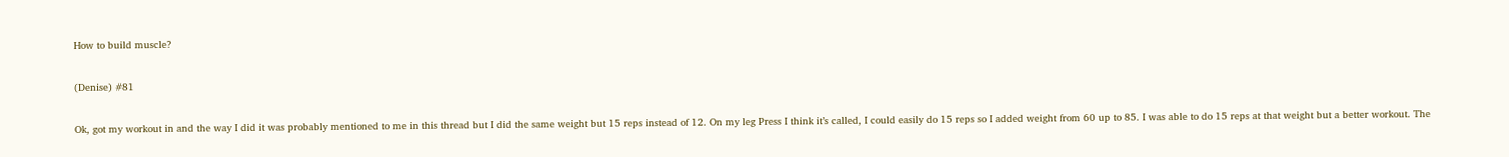How to build muscle?

(Denise) #81

Ok, got my workout in and the way I did it was probably mentioned to me in this thread but I did the same weight but 15 reps instead of 12. On my leg Press I think it’s called, I could easily do 15 reps so I added weight from 60 up to 85. I was able to do 15 reps at that weight but a better workout. The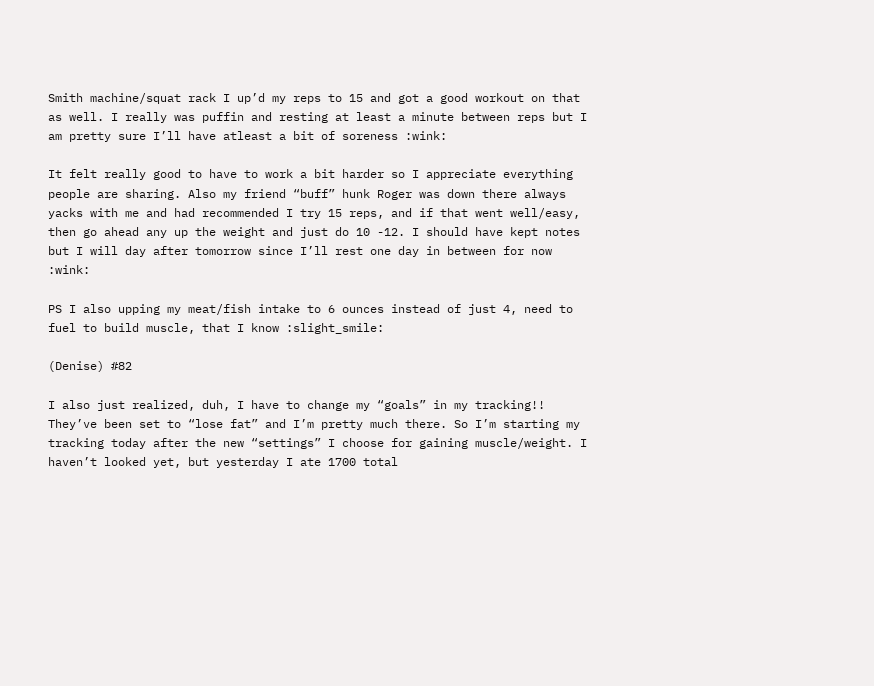Smith machine/squat rack I up’d my reps to 15 and got a good workout on that as well. I really was puffin and resting at least a minute between reps but I am pretty sure I’ll have atleast a bit of soreness :wink:

It felt really good to have to work a bit harder so I appreciate everything people are sharing. Also my friend “buff” hunk Roger was down there always yacks with me and had recommended I try 15 reps, and if that went well/easy, then go ahead any up the weight and just do 10 -12. I should have kept notes but I will day after tomorrow since I’ll rest one day in between for now :wink:

PS I also upping my meat/fish intake to 6 ounces instead of just 4, need to fuel to build muscle, that I know :slight_smile:

(Denise) #82

I also just realized, duh, I have to change my “goals” in my tracking!! They’ve been set to “lose fat” and I’m pretty much there. So I’m starting my tracking today after the new “settings” I choose for gaining muscle/weight. I haven’t looked yet, but yesterday I ate 1700 total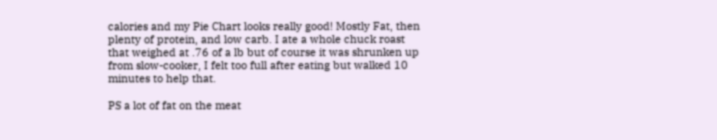calories and my Pie Chart looks really good! Mostly Fat, then plenty of protein, and low carb. I ate a whole chuck roast that weighed at .76 of a lb but of course it was shrunken up from slow-cooker, I felt too full after eating but walked 10 minutes to help that.

PS a lot of fat on the meat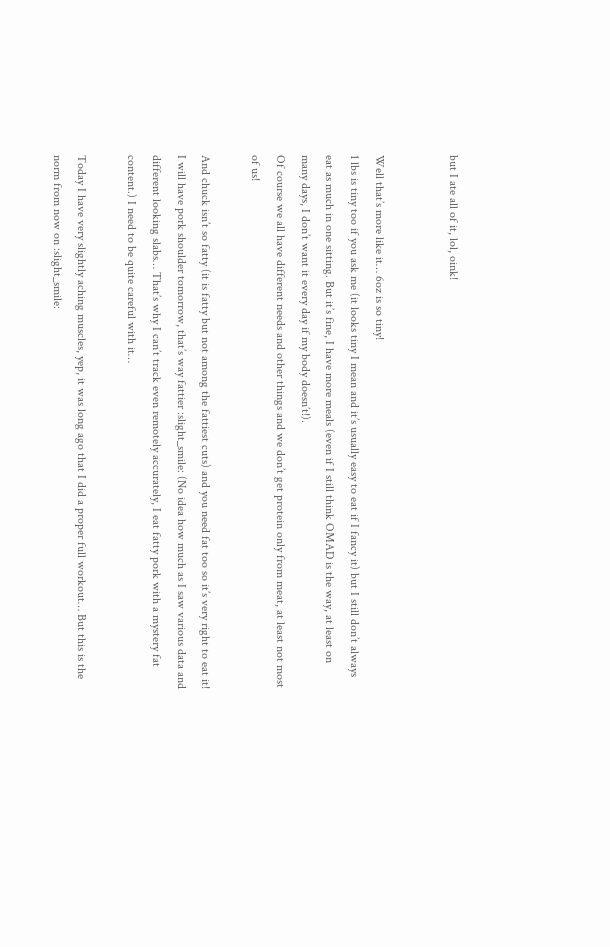but I ate all of it, lol, oink!


Well that’s more like it… 6oz is so tiny!
1 lbs is tiny too if you ask me (it looks tiny I mean and it’s usually easy to eat if I fancy it) but I still don’t always eat as much in one sitting. But it’s fine, I have more meals (even if I still think OMAD is the way, at least on many days, I don’t want it every day if my body doesn’t!).
Of course we all have different needs and other things and we don’t get protein only from meat, at least not most of us!

And chuck isn’t so fatty (it is fatty but not among the fattiest cuts) and you need fat too so it’s very right to eat it! I will have pork shoulder tomorrow, that’s way fattier :slight_smile: (No idea how much as I saw various data and different looking slabs… That’s why I can’t track even remotely accurately, I eat fatty pork with a mystery fat content.) I need to be quite careful with it…

Today I have very slightly aching muscles, yep, it was long ago that I did a proper full workout… But this is the norm from now on :slight_smile: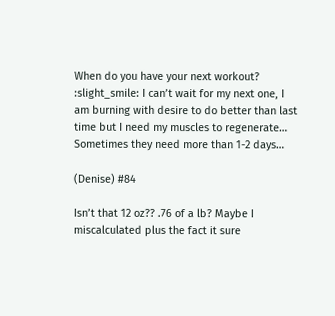When do you have your next workout? :slight_smile: I can’t wait for my next one, I am burning with desire to do better than last time but I need my muscles to regenerate… Sometimes they need more than 1-2 days…

(Denise) #84

Isn’t that 12 oz?? .76 of a lb? Maybe I miscalculated plus the fact it sure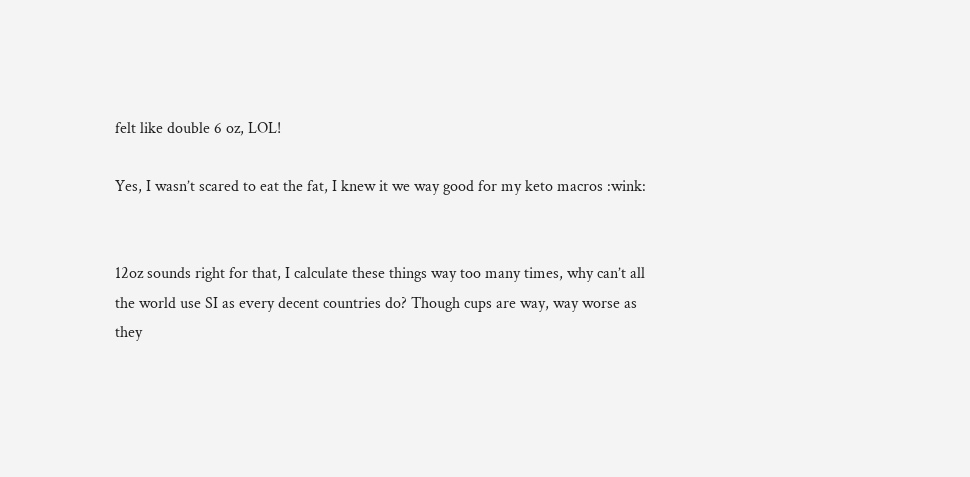felt like double 6 oz, LOL!

Yes, I wasn’t scared to eat the fat, I knew it we way good for my keto macros :wink:


12oz sounds right for that, I calculate these things way too many times, why can’t all the world use SI as every decent countries do? Though cups are way, way worse as they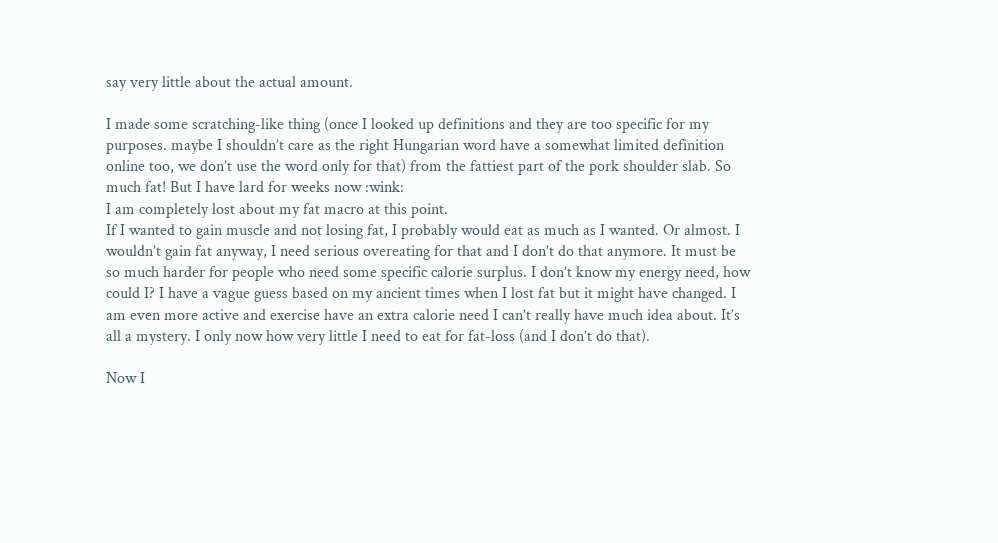say very little about the actual amount.

I made some scratching-like thing (once I looked up definitions and they are too specific for my purposes. maybe I shouldn’t care as the right Hungarian word have a somewhat limited definition online too, we don’t use the word only for that) from the fattiest part of the pork shoulder slab. So much fat! But I have lard for weeks now :wink:
I am completely lost about my fat macro at this point.
If I wanted to gain muscle and not losing fat, I probably would eat as much as I wanted. Or almost. I wouldn’t gain fat anyway, I need serious overeating for that and I don’t do that anymore. It must be so much harder for people who need some specific calorie surplus. I don’t know my energy need, how could I? I have a vague guess based on my ancient times when I lost fat but it might have changed. I am even more active and exercise have an extra calorie need I can’t really have much idea about. It’s all a mystery. I only now how very little I need to eat for fat-loss (and I don’t do that).

Now I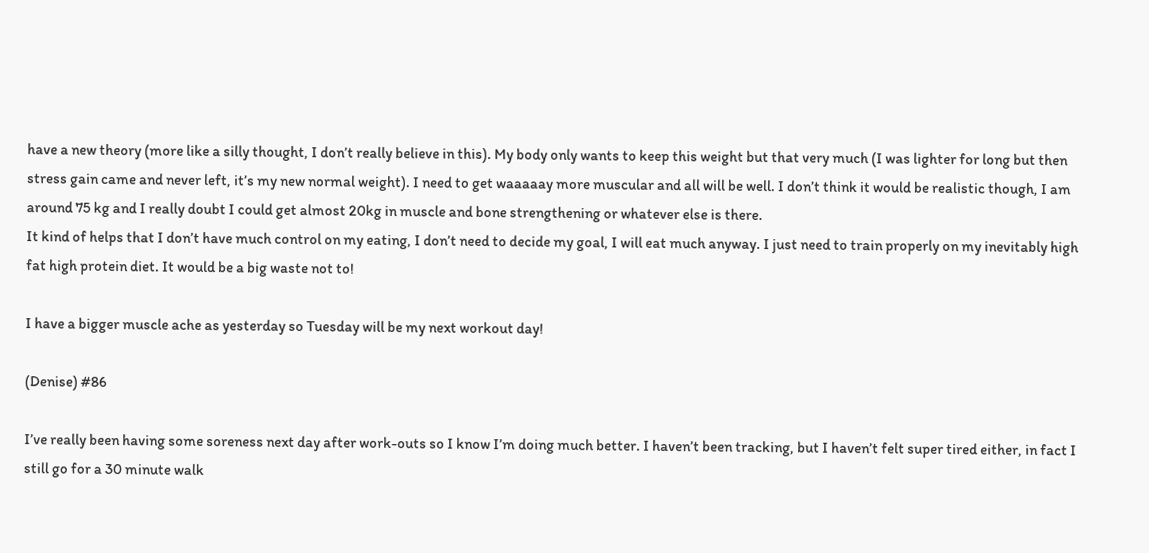have a new theory (more like a silly thought, I don’t really believe in this). My body only wants to keep this weight but that very much (I was lighter for long but then stress gain came and never left, it’s my new normal weight). I need to get waaaaay more muscular and all will be well. I don’t think it would be realistic though, I am around 75 kg and I really doubt I could get almost 20kg in muscle and bone strengthening or whatever else is there.
It kind of helps that I don’t have much control on my eating, I don’t need to decide my goal, I will eat much anyway. I just need to train properly on my inevitably high fat high protein diet. It would be a big waste not to!

I have a bigger muscle ache as yesterday so Tuesday will be my next workout day!

(Denise) #86

I’ve really been having some soreness next day after work-outs so I know I’m doing much better. I haven’t been tracking, but I haven’t felt super tired either, in fact I still go for a 30 minute walk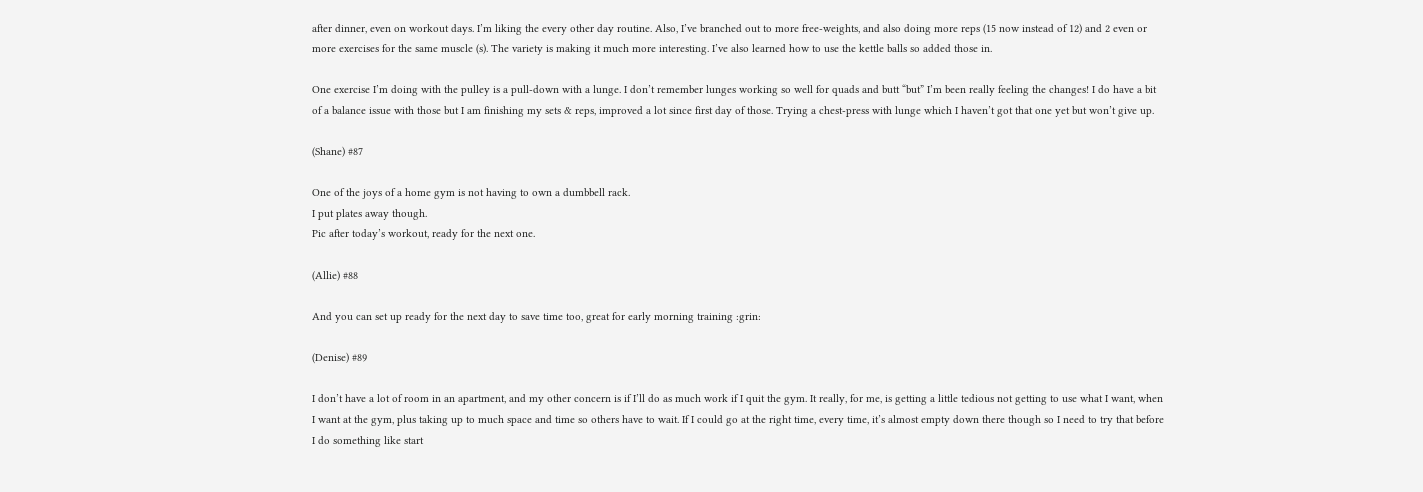after dinner, even on workout days. I’m liking the every other day routine. Also, I’ve branched out to more free-weights, and also doing more reps (15 now instead of 12) and 2 even or more exercises for the same muscle (s). The variety is making it much more interesting. I’ve also learned how to use the kettle balls so added those in.

One exercise I’m doing with the pulley is a pull-down with a lunge. I don’t remember lunges working so well for quads and butt “but” I’m been really feeling the changes! I do have a bit of a balance issue with those but I am finishing my sets & reps, improved a lot since first day of those. Trying a chest-press with lunge which I haven’t got that one yet but won’t give up.

(Shane) #87

One of the joys of a home gym is not having to own a dumbbell rack.
I put plates away though.
Pic after today’s workout, ready for the next one.

(Allie) #88

And you can set up ready for the next day to save time too, great for early morning training :grin:

(Denise) #89

I don’t have a lot of room in an apartment, and my other concern is if I’ll do as much work if I quit the gym. It really, for me, is getting a little tedious not getting to use what I want, when I want at the gym, plus taking up to much space and time so others have to wait. If I could go at the right time, every time, it’s almost empty down there though so I need to try that before I do something like start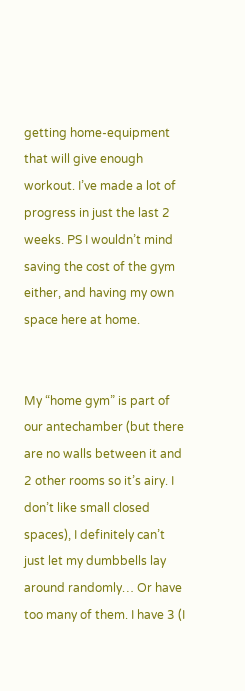getting home-equipment that will give enough workout. I’ve made a lot of progress in just the last 2 weeks. PS I wouldn’t mind saving the cost of the gym either, and having my own space here at home.


My “home gym” is part of our antechamber (but there are no walls between it and 2 other rooms so it’s airy. I don’t like small closed spaces), I definitely can’t just let my dumbbells lay around randomly… Or have too many of them. I have 3 (I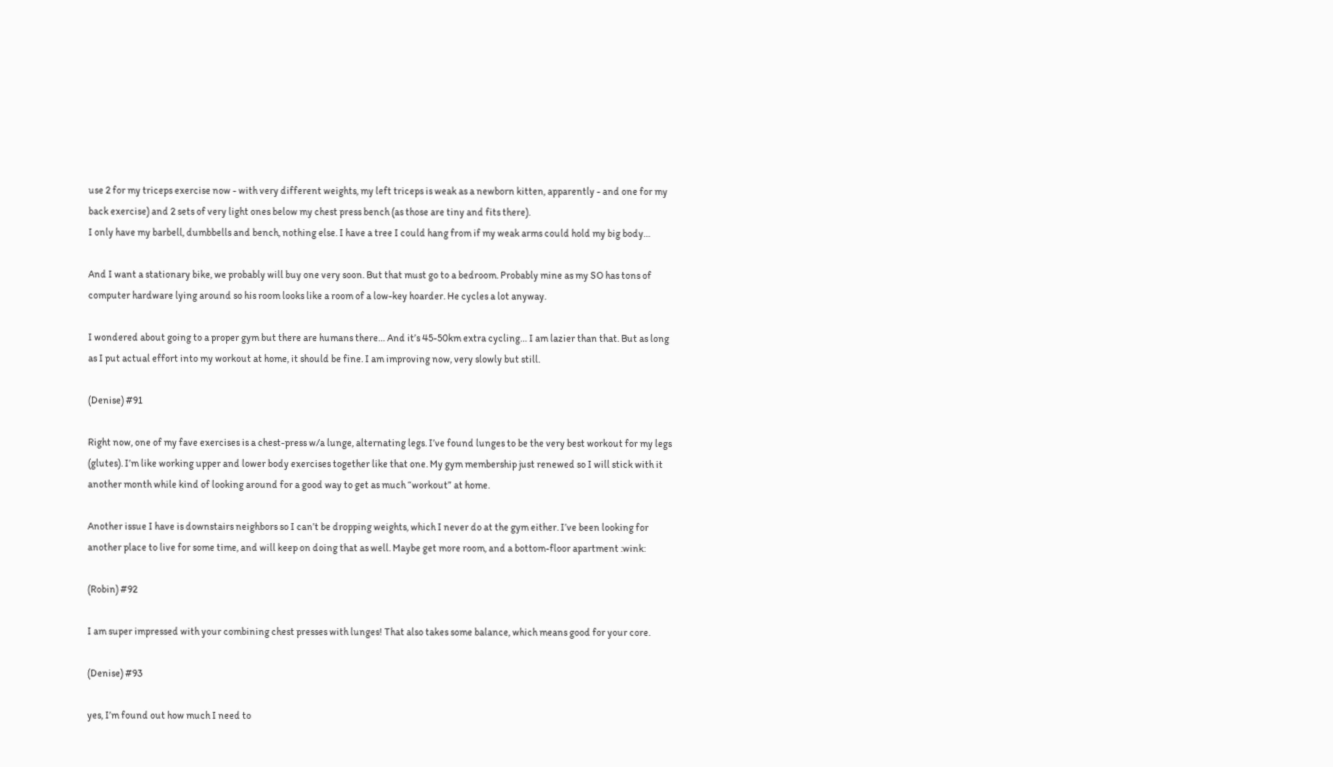use 2 for my triceps exercise now - with very different weights, my left triceps is weak as a newborn kitten, apparently - and one for my back exercise) and 2 sets of very light ones below my chest press bench (as those are tiny and fits there).
I only have my barbell, dumbbells and bench, nothing else. I have a tree I could hang from if my weak arms could hold my big body…

And I want a stationary bike, we probably will buy one very soon. But that must go to a bedroom. Probably mine as my SO has tons of computer hardware lying around so his room looks like a room of a low-key hoarder. He cycles a lot anyway.

I wondered about going to a proper gym but there are humans there… And it’s 45-50km extra cycling… I am lazier than that. But as long as I put actual effort into my workout at home, it should be fine. I am improving now, very slowly but still.

(Denise) #91

Right now, one of my fave exercises is a chest-press w/a lunge, alternating legs. I’ve found lunges to be the very best workout for my legs (glutes). I’m like working upper and lower body exercises together like that one. My gym membership just renewed so I will stick with it another month while kind of looking around for a good way to get as much “workout” at home.

Another issue I have is downstairs neighbors so I can’t be dropping weights, which I never do at the gym either. I’ve been looking for another place to live for some time, and will keep on doing that as well. Maybe get more room, and a bottom-floor apartment :wink:

(Robin) #92

I am super impressed with your combining chest presses with lunges! That also takes some balance, which means good for your core.

(Denise) #93

yes, I’m found out how much I need to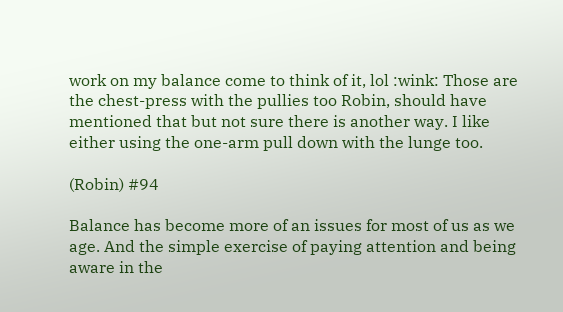work on my balance come to think of it, lol :wink: Those are the chest-press with the pullies too Robin, should have mentioned that but not sure there is another way. I like either using the one-arm pull down with the lunge too.

(Robin) #94

Balance has become more of an issues for most of us as we age. And the simple exercise of paying attention and being aware in the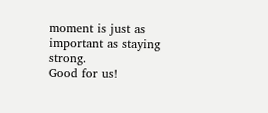moment is just as important as staying strong.
Good for us!